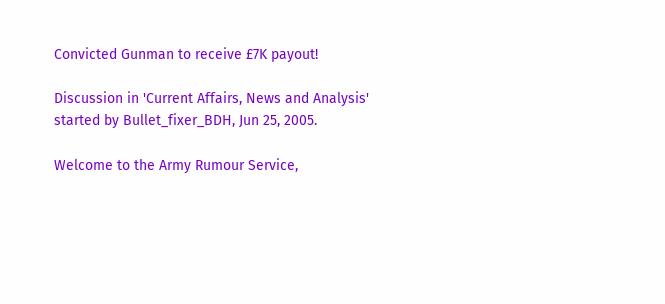Convicted Gunman to receive £7K payout!

Discussion in 'Current Affairs, News and Analysis' started by Bullet_fixer_BDH, Jun 25, 2005.

Welcome to the Army Rumour Service,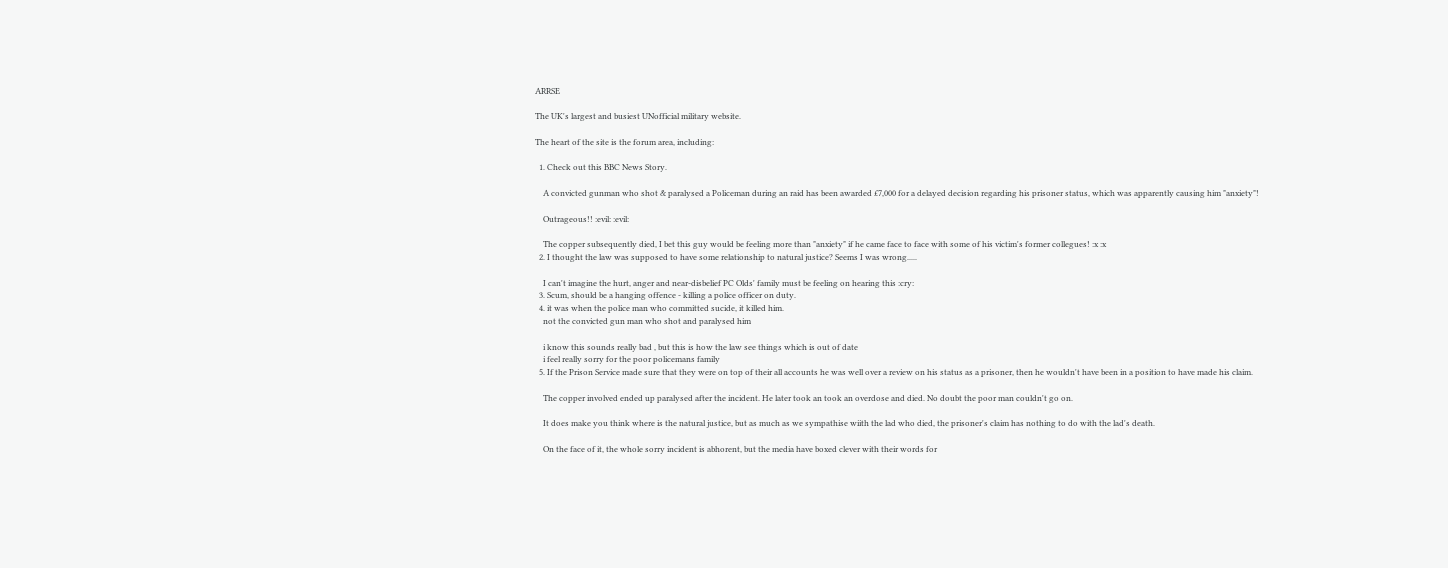ARRSE

The UK's largest and busiest UNofficial military website.

The heart of the site is the forum area, including:

  1. Check out this BBC News Story.

    A convicted gunman who shot & paralysed a Policeman during an raid has been awarded £7,000 for a delayed decision regarding his prisoner status, which was apparently causing him "anxiety"!

    Outrageous!! :evil: :evil:

    The copper subsequently died, I bet this guy would be feeling more than "anxiety" if he came face to face with some of his victim's former collegues! :x :x
  2. I thought the law was supposed to have some relationship to natural justice? Seems I was wrong.....

    I can't imagine the hurt, anger and near-disbelief PC Olds' family must be feeling on hearing this :cry:
  3. Scum, should be a hanging offence - killing a police officer on duty.
  4. it was when the police man who committed sucide, it killed him.
    not the convicted gun man who shot and paralysed him

    i know this sounds really bad , but this is how the law see things which is out of date
    i feel really sorry for the poor policemans family
  5. If the Prison Service made sure that they were on top of their all accounts he was well over a review on his status as a prisoner, then he wouldn't have been in a position to have made his claim.

    The copper involved ended up paralysed after the incident. He later took an took an overdose and died. No doubt the poor man couldn't go on.

    It does make you think where is the natural justice, but as much as we sympathise wiith the lad who died, the prisoner's claim has nothing to do with the lad's death.

    On the face of it, the whole sorry incident is abhorent, but the media have boxed clever with their words for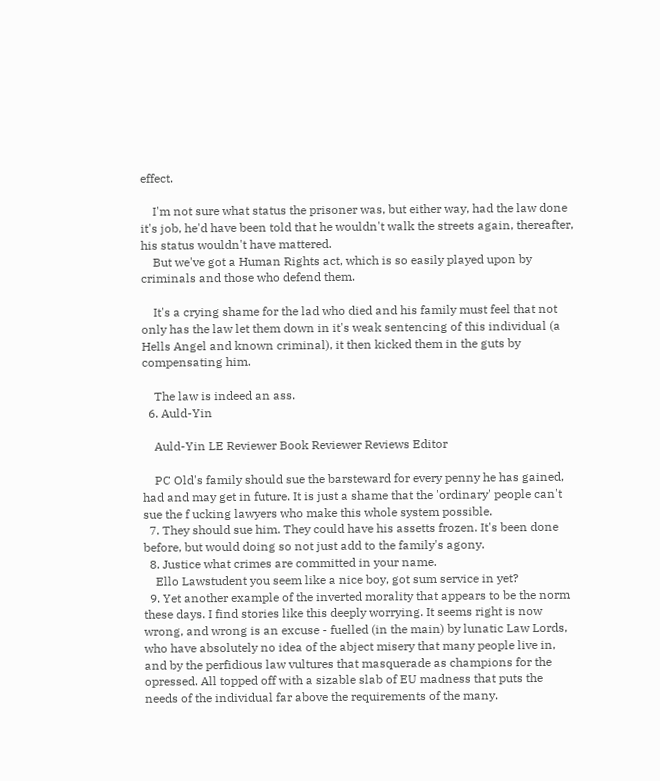effect.

    I'm not sure what status the prisoner was, but either way, had the law done it's job, he'd have been told that he wouldn't walk the streets again, thereafter, his status wouldn't have mattered.
    But we've got a Human Rights act, which is so easily played upon by criminals and those who defend them.

    It's a crying shame for the lad who died and his family must feel that not only has the law let them down in it's weak sentencing of this individual (a Hells Angel and known criminal), it then kicked them in the guts by compensating him.

    The law is indeed an ass.
  6. Auld-Yin

    Auld-Yin LE Reviewer Book Reviewer Reviews Editor

    PC Old's family should sue the barsteward for every penny he has gained, had and may get in future. It is just a shame that the 'ordinary' people can't sue the f ucking lawyers who make this whole system possible.
  7. They should sue him. They could have his assetts frozen. It's been done before, but would doing so not just add to the family's agony.
  8. Justice what crimes are committed in your name.
    Ello Lawstudent you seem like a nice boy, got sum service in yet?
  9. Yet another example of the inverted morality that appears to be the norm these days. I find stories like this deeply worrying. It seems right is now wrong, and wrong is an excuse - fuelled (in the main) by lunatic Law Lords, who have absolutely no idea of the abject misery that many people live in, and by the perfidious law vultures that masquerade as champions for the opressed. All topped off with a sizable slab of EU madness that puts the needs of the individual far above the requirements of the many.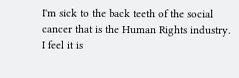I'm sick to the back teeth of the social cancer that is the Human Rights industry. I feel it is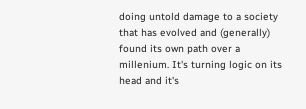doing untold damage to a society that has evolved and (generally) found its own path over a millenium. It's turning logic on its head and it's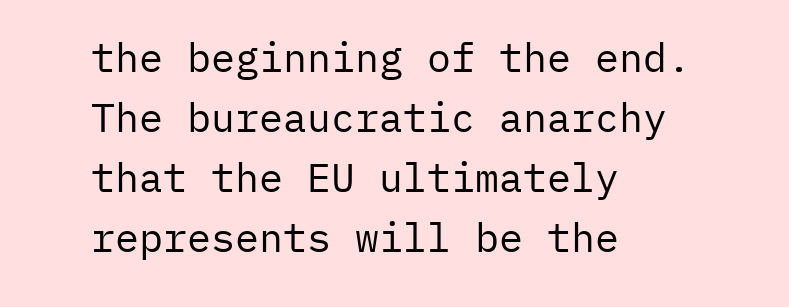the beginning of the end. The bureaucratic anarchy that the EU ultimately represents will be the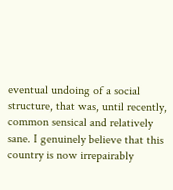eventual undoing of a social structure, that was, until recently, common sensical and relatively sane. I genuinely believe that this country is now irrepairably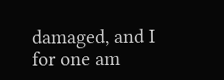damaged, and I for one am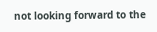not looking forward to the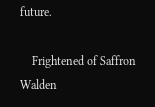future.

    Frightened of Saffron Walden